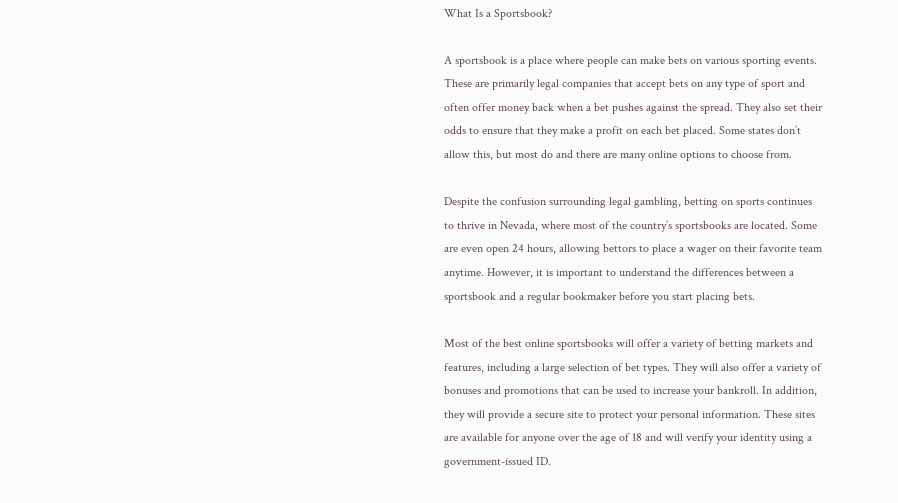What Is a Sportsbook?

A sportsbook is a place where people can make bets on various sporting events. These are primarily legal companies that accept bets on any type of sport and often offer money back when a bet pushes against the spread. They also set their odds to ensure that they make a profit on each bet placed. Some states don’t allow this, but most do and there are many online options to choose from.

Despite the confusion surrounding legal gambling, betting on sports continues to thrive in Nevada, where most of the country’s sportsbooks are located. Some are even open 24 hours, allowing bettors to place a wager on their favorite team anytime. However, it is important to understand the differences between a sportsbook and a regular bookmaker before you start placing bets.

Most of the best online sportsbooks will offer a variety of betting markets and features, including a large selection of bet types. They will also offer a variety of bonuses and promotions that can be used to increase your bankroll. In addition, they will provide a secure site to protect your personal information. These sites are available for anyone over the age of 18 and will verify your identity using a government-issued ID.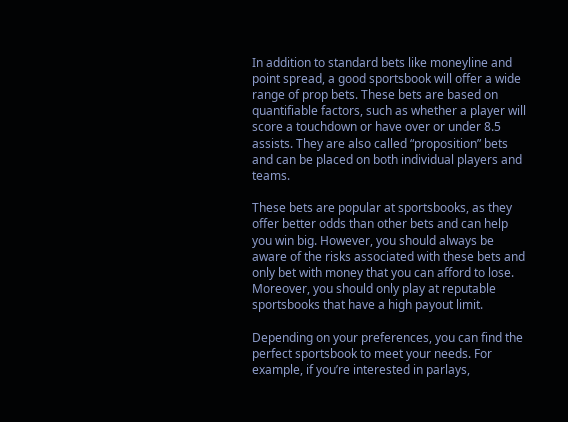In addition to standard bets like moneyline and point spread, a good sportsbook will offer a wide range of prop bets. These bets are based on quantifiable factors, such as whether a player will score a touchdown or have over or under 8.5 assists. They are also called “proposition” bets and can be placed on both individual players and teams.

These bets are popular at sportsbooks, as they offer better odds than other bets and can help you win big. However, you should always be aware of the risks associated with these bets and only bet with money that you can afford to lose. Moreover, you should only play at reputable sportsbooks that have a high payout limit.

Depending on your preferences, you can find the perfect sportsbook to meet your needs. For example, if you’re interested in parlays,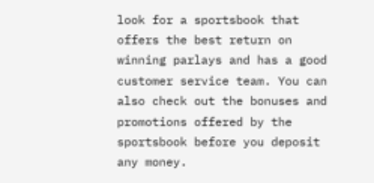look for a sportsbook that offers the best return on winning parlays and has a good customer service team. You can also check out the bonuses and promotions offered by the sportsbook before you deposit any money.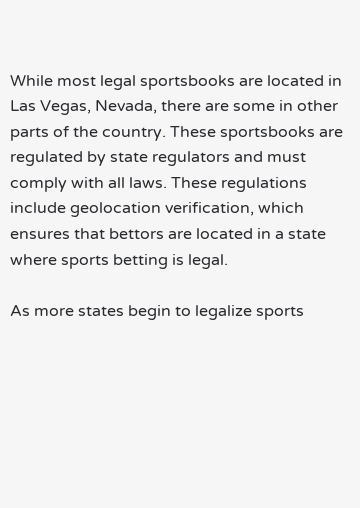While most legal sportsbooks are located in Las Vegas, Nevada, there are some in other parts of the country. These sportsbooks are regulated by state regulators and must comply with all laws. These regulations include geolocation verification, which ensures that bettors are located in a state where sports betting is legal.

As more states begin to legalize sports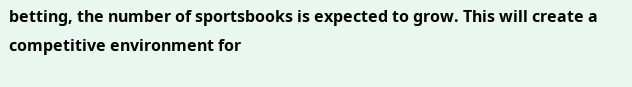betting, the number of sportsbooks is expected to grow. This will create a competitive environment for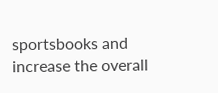sportsbooks and increase the overall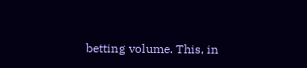betting volume. This, in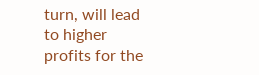turn, will lead to higher profits for the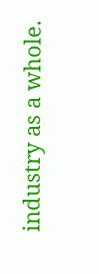industry as a whole.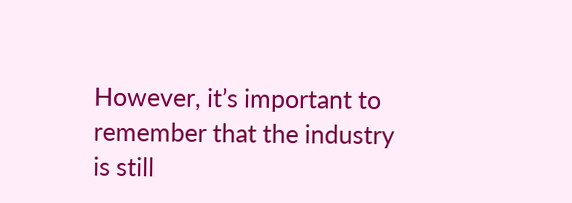However, it’s important to remember that the industry is still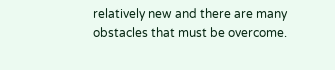relatively new and there are many obstacles that must be overcome.